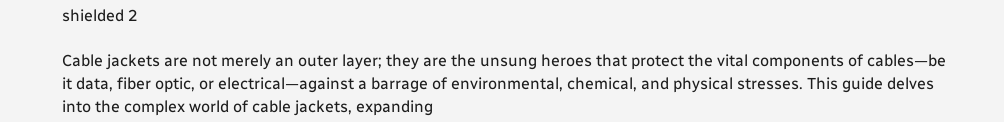shielded 2

Cable jackets are not merely an outer layer; they are the unsung heroes that protect the vital components of cables—be it data, fiber optic, or electrical—against a barrage of environmental, chemical, and physical stresses. This guide delves into the complex world of cable jackets, expanding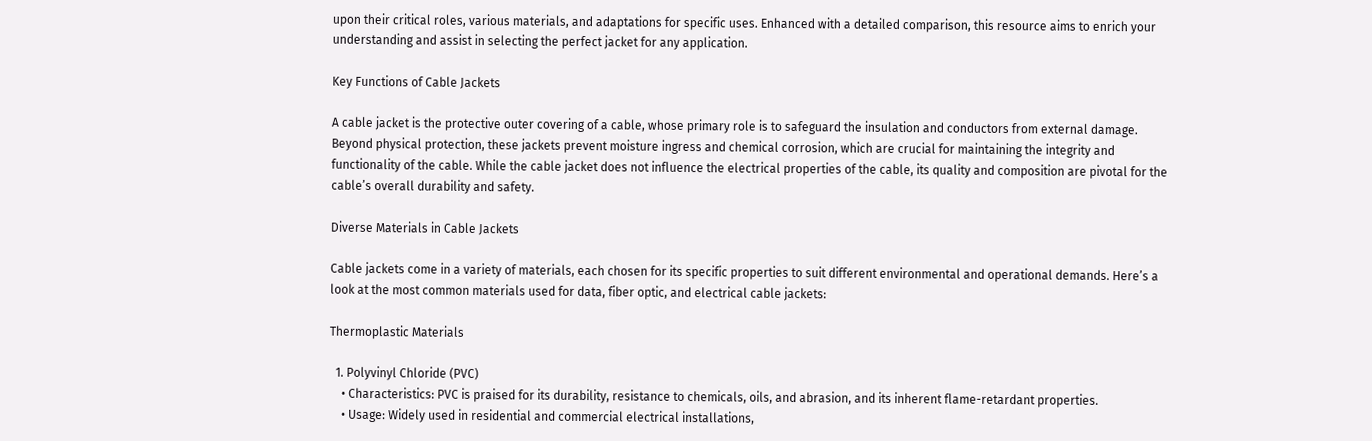upon their critical roles, various materials, and adaptations for specific uses. Enhanced with a detailed comparison, this resource aims to enrich your understanding and assist in selecting the perfect jacket for any application.

Key Functions of Cable Jackets

A cable jacket is the protective outer covering of a cable, whose primary role is to safeguard the insulation and conductors from external damage. Beyond physical protection, these jackets prevent moisture ingress and chemical corrosion, which are crucial for maintaining the integrity and functionality of the cable. While the cable jacket does not influence the electrical properties of the cable, its quality and composition are pivotal for the cable’s overall durability and safety.

Diverse Materials in Cable Jackets

Cable jackets come in a variety of materials, each chosen for its specific properties to suit different environmental and operational demands. Here’s a look at the most common materials used for data, fiber optic, and electrical cable jackets:

Thermoplastic Materials

  1. Polyvinyl Chloride (PVC)
    • Characteristics: PVC is praised for its durability, resistance to chemicals, oils, and abrasion, and its inherent flame-retardant properties.
    • Usage: Widely used in residential and commercial electrical installations,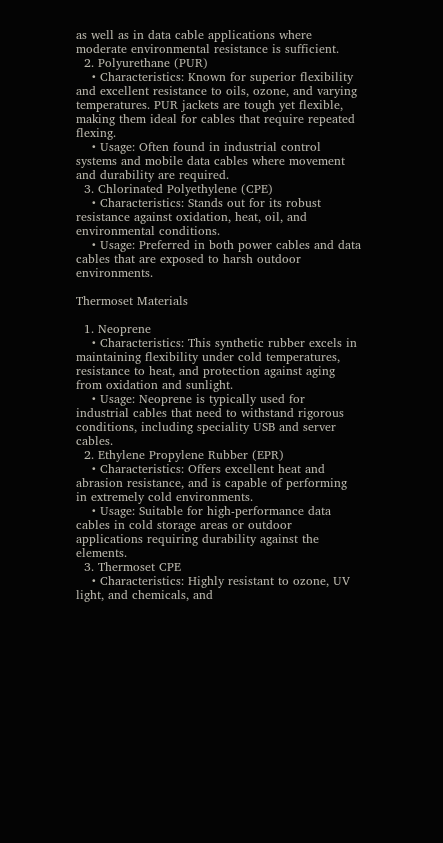as well as in data cable applications where moderate environmental resistance is sufficient.
  2. Polyurethane (PUR)
    • Characteristics: Known for superior flexibility and excellent resistance to oils, ozone, and varying temperatures. PUR jackets are tough yet flexible, making them ideal for cables that require repeated flexing.
    • Usage: Often found in industrial control systems and mobile data cables where movement and durability are required.
  3. Chlorinated Polyethylene (CPE)
    • Characteristics: Stands out for its robust resistance against oxidation, heat, oil, and environmental conditions.
    • Usage: Preferred in both power cables and data cables that are exposed to harsh outdoor environments.

Thermoset Materials

  1. Neoprene
    • Characteristics: This synthetic rubber excels in maintaining flexibility under cold temperatures, resistance to heat, and protection against aging from oxidation and sunlight.
    • Usage: Neoprene is typically used for industrial cables that need to withstand rigorous conditions, including speciality USB and server cables.
  2. Ethylene Propylene Rubber (EPR)
    • Characteristics: Offers excellent heat and abrasion resistance, and is capable of performing in extremely cold environments.
    • Usage: Suitable for high-performance data cables in cold storage areas or outdoor applications requiring durability against the elements.
  3. Thermoset CPE
    • Characteristics: Highly resistant to ozone, UV light, and chemicals, and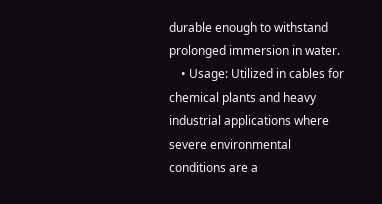durable enough to withstand prolonged immersion in water.
    • Usage: Utilized in cables for chemical plants and heavy industrial applications where severe environmental conditions are a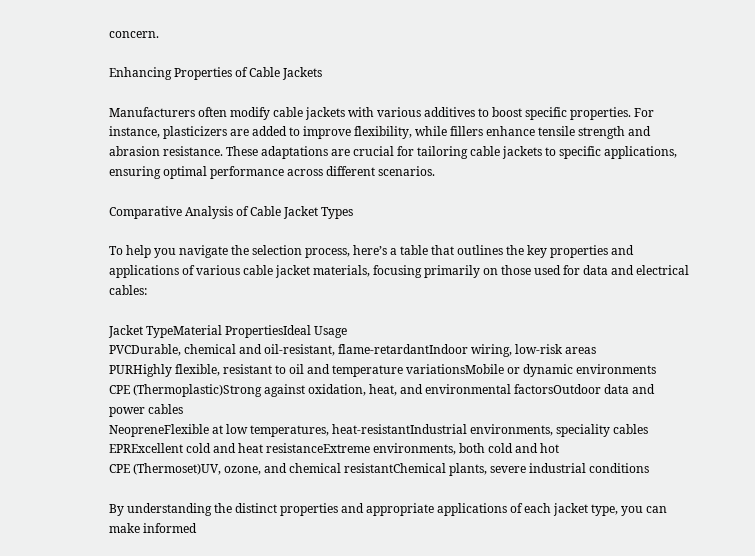concern.

Enhancing Properties of Cable Jackets

Manufacturers often modify cable jackets with various additives to boost specific properties. For instance, plasticizers are added to improve flexibility, while fillers enhance tensile strength and abrasion resistance. These adaptations are crucial for tailoring cable jackets to specific applications, ensuring optimal performance across different scenarios.

Comparative Analysis of Cable Jacket Types

To help you navigate the selection process, here’s a table that outlines the key properties and applications of various cable jacket materials, focusing primarily on those used for data and electrical cables:

Jacket TypeMaterial PropertiesIdeal Usage
PVCDurable, chemical and oil-resistant, flame-retardantIndoor wiring, low-risk areas
PURHighly flexible, resistant to oil and temperature variationsMobile or dynamic environments
CPE (Thermoplastic)Strong against oxidation, heat, and environmental factorsOutdoor data and power cables
NeopreneFlexible at low temperatures, heat-resistantIndustrial environments, speciality cables
EPRExcellent cold and heat resistanceExtreme environments, both cold and hot
CPE (Thermoset)UV, ozone, and chemical resistantChemical plants, severe industrial conditions

By understanding the distinct properties and appropriate applications of each jacket type, you can make informed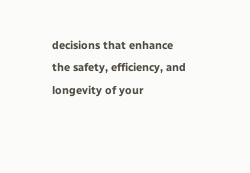decisions that enhance the safety, efficiency, and longevity of your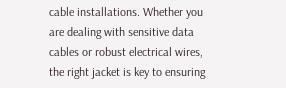cable installations. Whether you are dealing with sensitive data cables or robust electrical wires, the right jacket is key to ensuring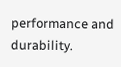performance and durability.